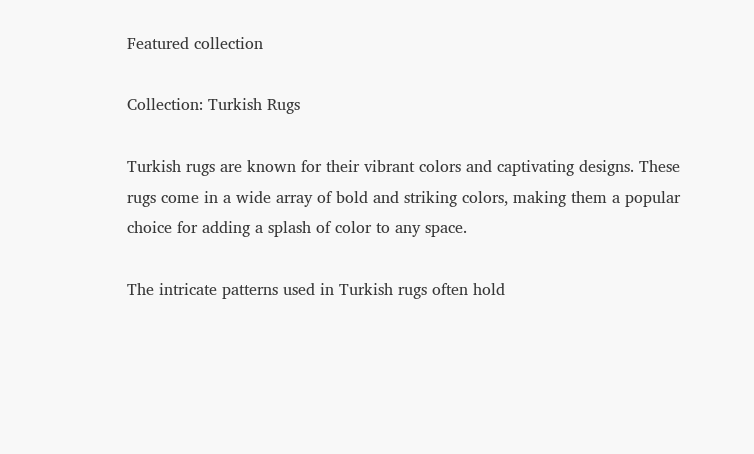Featured collection

Collection: Turkish Rugs

Turkish rugs are known for their vibrant colors and captivating designs. These rugs come in a wide array of bold and striking colors, making them a popular choice for adding a splash of color to any space.

The intricate patterns used in Turkish rugs often hold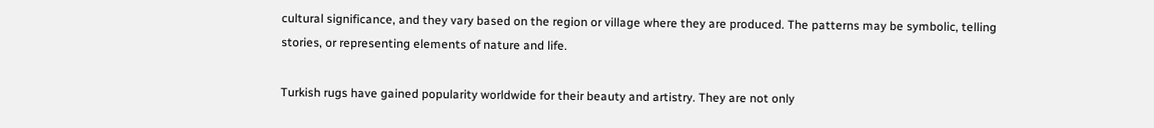cultural significance, and they vary based on the region or village where they are produced. The patterns may be symbolic, telling stories, or representing elements of nature and life.

Turkish rugs have gained popularity worldwide for their beauty and artistry. They are not only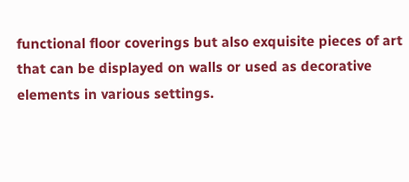functional floor coverings but also exquisite pieces of art that can be displayed on walls or used as decorative elements in various settings.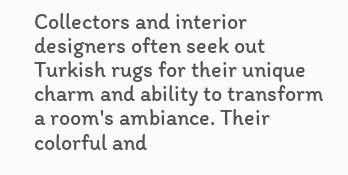Collectors and interior designers often seek out Turkish rugs for their unique charm and ability to transform a room's ambiance. Their colorful and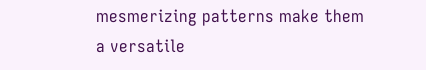mesmerizing patterns make them a versatile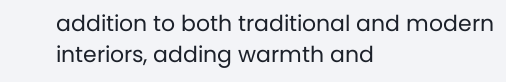addition to both traditional and modern interiors, adding warmth and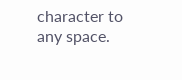character to any space.